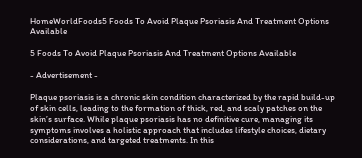HomeWorldFoods5 Foods To Avoid Plaque Psoriasis And Treatment Options Available

5 Foods To Avoid Plaque Psoriasis And Treatment Options Available

- Advertisement -

Plaque psoriasis is a chronic skin condition characterized by the rapid build-up of skin cells, leading to the formation of thick, red, and scaly patches on the skin’s surface. While plaque psoriasis has no definitive cure, managing its symptoms involves a holistic approach that includes lifestyle choices, dietary considerations, and targeted treatments. In this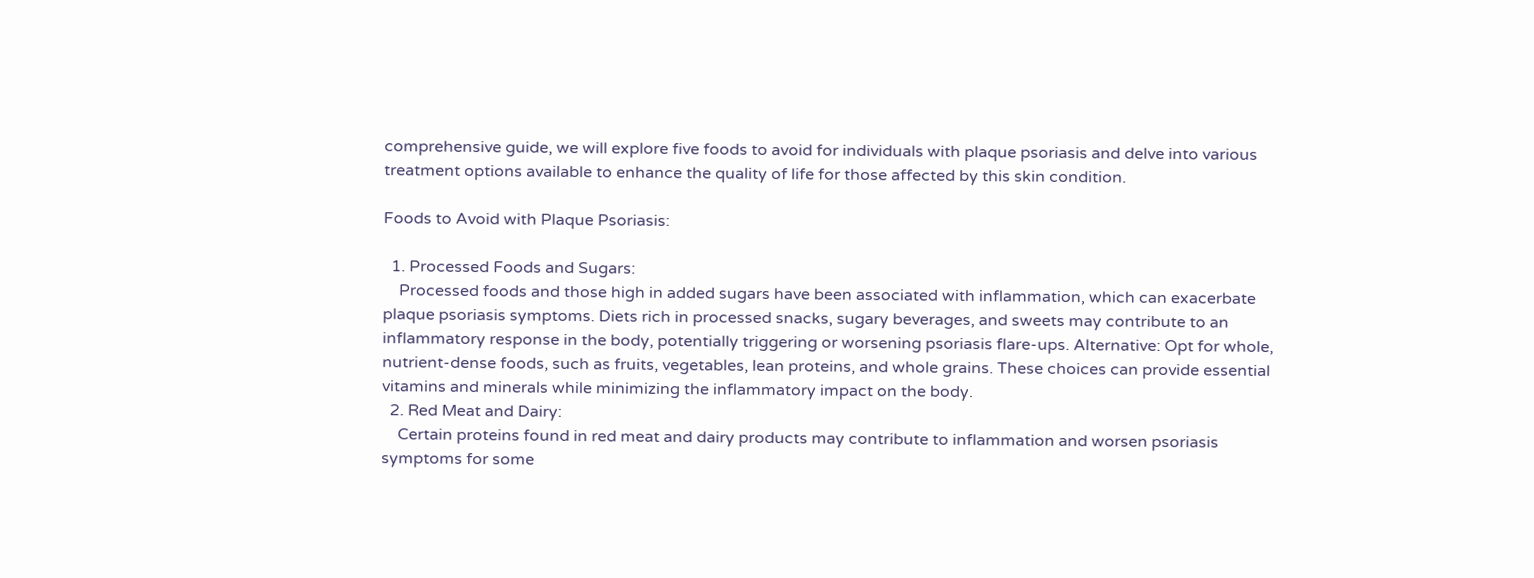comprehensive guide, we will explore five foods to avoid for individuals with plaque psoriasis and delve into various treatment options available to enhance the quality of life for those affected by this skin condition.

Foods to Avoid with Plaque Psoriasis:

  1. Processed Foods and Sugars:
    Processed foods and those high in added sugars have been associated with inflammation, which can exacerbate plaque psoriasis symptoms. Diets rich in processed snacks, sugary beverages, and sweets may contribute to an inflammatory response in the body, potentially triggering or worsening psoriasis flare-ups. Alternative: Opt for whole, nutrient-dense foods, such as fruits, vegetables, lean proteins, and whole grains. These choices can provide essential vitamins and minerals while minimizing the inflammatory impact on the body.
  2. Red Meat and Dairy:
    Certain proteins found in red meat and dairy products may contribute to inflammation and worsen psoriasis symptoms for some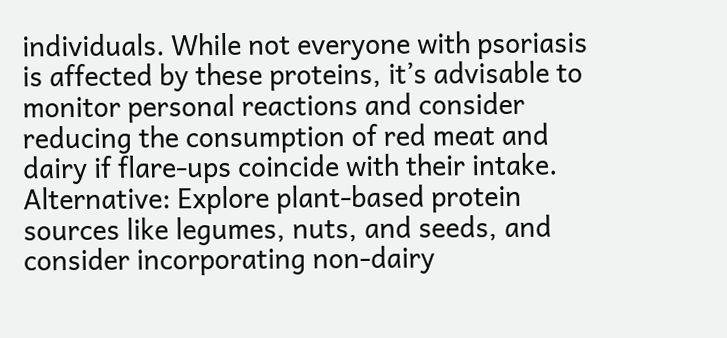individuals. While not everyone with psoriasis is affected by these proteins, it’s advisable to monitor personal reactions and consider reducing the consumption of red meat and dairy if flare-ups coincide with their intake. Alternative: Explore plant-based protein sources like legumes, nuts, and seeds, and consider incorporating non-dairy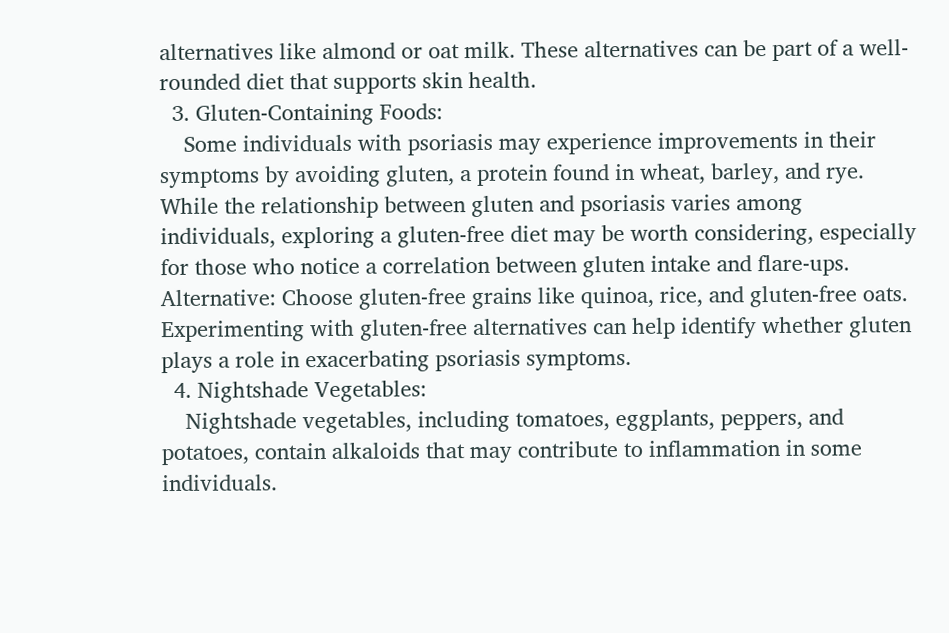alternatives like almond or oat milk. These alternatives can be part of a well-rounded diet that supports skin health.
  3. Gluten-Containing Foods:
    Some individuals with psoriasis may experience improvements in their symptoms by avoiding gluten, a protein found in wheat, barley, and rye. While the relationship between gluten and psoriasis varies among individuals, exploring a gluten-free diet may be worth considering, especially for those who notice a correlation between gluten intake and flare-ups. Alternative: Choose gluten-free grains like quinoa, rice, and gluten-free oats. Experimenting with gluten-free alternatives can help identify whether gluten plays a role in exacerbating psoriasis symptoms.
  4. Nightshade Vegetables:
    Nightshade vegetables, including tomatoes, eggplants, peppers, and potatoes, contain alkaloids that may contribute to inflammation in some individuals.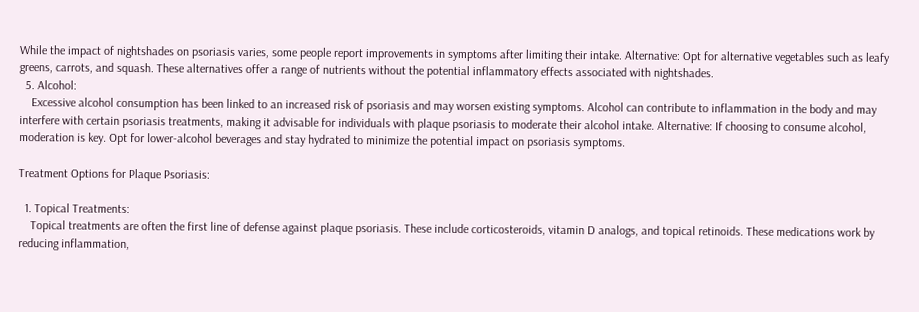While the impact of nightshades on psoriasis varies, some people report improvements in symptoms after limiting their intake. Alternative: Opt for alternative vegetables such as leafy greens, carrots, and squash. These alternatives offer a range of nutrients without the potential inflammatory effects associated with nightshades.
  5. Alcohol:
    Excessive alcohol consumption has been linked to an increased risk of psoriasis and may worsen existing symptoms. Alcohol can contribute to inflammation in the body and may interfere with certain psoriasis treatments, making it advisable for individuals with plaque psoriasis to moderate their alcohol intake. Alternative: If choosing to consume alcohol, moderation is key. Opt for lower-alcohol beverages and stay hydrated to minimize the potential impact on psoriasis symptoms.

Treatment Options for Plaque Psoriasis:

  1. Topical Treatments:
    Topical treatments are often the first line of defense against plaque psoriasis. These include corticosteroids, vitamin D analogs, and topical retinoids. These medications work by reducing inflammation,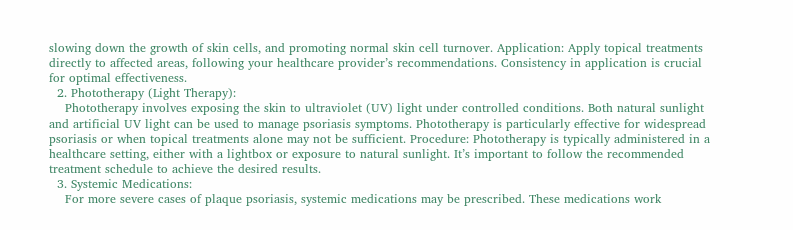slowing down the growth of skin cells, and promoting normal skin cell turnover. Application: Apply topical treatments directly to affected areas, following your healthcare provider’s recommendations. Consistency in application is crucial for optimal effectiveness.
  2. Phototherapy (Light Therapy):
    Phototherapy involves exposing the skin to ultraviolet (UV) light under controlled conditions. Both natural sunlight and artificial UV light can be used to manage psoriasis symptoms. Phototherapy is particularly effective for widespread psoriasis or when topical treatments alone may not be sufficient. Procedure: Phototherapy is typically administered in a healthcare setting, either with a lightbox or exposure to natural sunlight. It’s important to follow the recommended treatment schedule to achieve the desired results.
  3. Systemic Medications:
    For more severe cases of plaque psoriasis, systemic medications may be prescribed. These medications work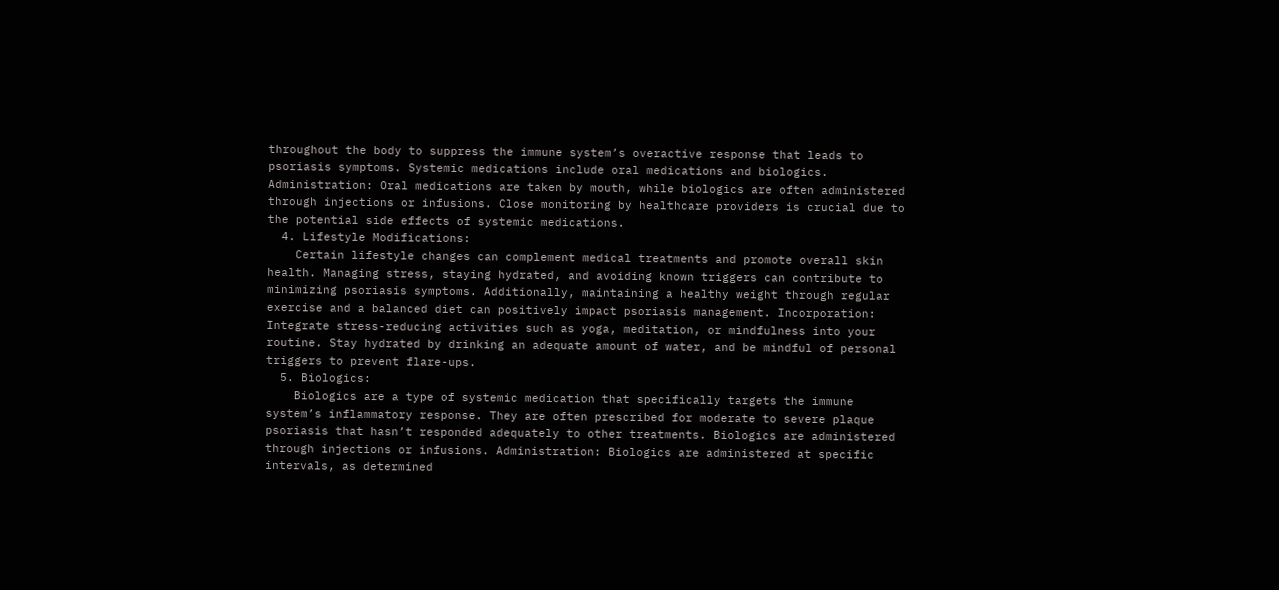throughout the body to suppress the immune system’s overactive response that leads to psoriasis symptoms. Systemic medications include oral medications and biologics. Administration: Oral medications are taken by mouth, while biologics are often administered through injections or infusions. Close monitoring by healthcare providers is crucial due to the potential side effects of systemic medications.
  4. Lifestyle Modifications:
    Certain lifestyle changes can complement medical treatments and promote overall skin health. Managing stress, staying hydrated, and avoiding known triggers can contribute to minimizing psoriasis symptoms. Additionally, maintaining a healthy weight through regular exercise and a balanced diet can positively impact psoriasis management. Incorporation: Integrate stress-reducing activities such as yoga, meditation, or mindfulness into your routine. Stay hydrated by drinking an adequate amount of water, and be mindful of personal triggers to prevent flare-ups.
  5. Biologics:
    Biologics are a type of systemic medication that specifically targets the immune system’s inflammatory response. They are often prescribed for moderate to severe plaque psoriasis that hasn’t responded adequately to other treatments. Biologics are administered through injections or infusions. Administration: Biologics are administered at specific intervals, as determined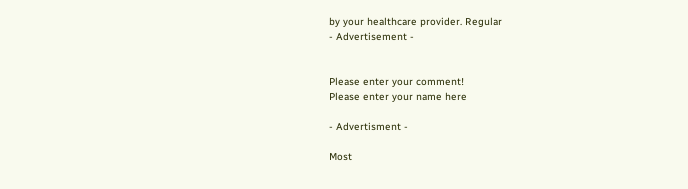by your healthcare provider. Regular
- Advertisement -


Please enter your comment!
Please enter your name here

- Advertisment -

Most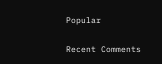Popular

Recent Comments